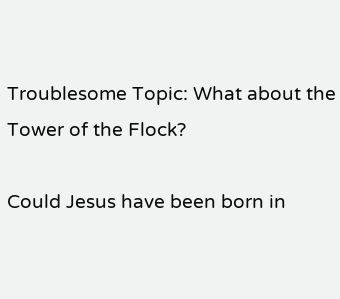Troublesome Topic: What about the Tower of the Flock?

Could Jesus have been born in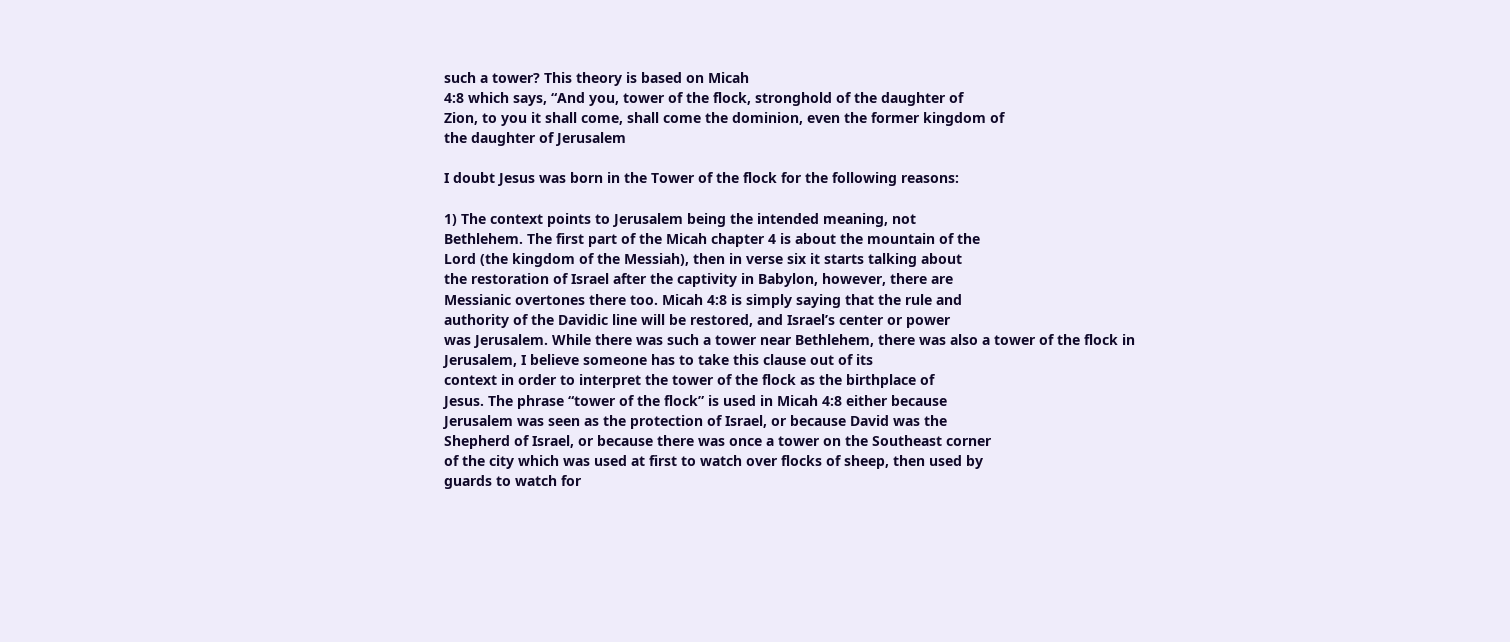such a tower? This theory is based on Micah
4:8 which says, “And you, tower of the flock, stronghold of the daughter of
Zion, to you it shall come, shall come the dominion, even the former kingdom of
the daughter of Jerusalem

I doubt Jesus was born in the Tower of the flock for the following reasons:

1) The context points to Jerusalem being the intended meaning, not
Bethlehem. The first part of the Micah chapter 4 is about the mountain of the
Lord (the kingdom of the Messiah), then in verse six it starts talking about
the restoration of Israel after the captivity in Babylon, however, there are
Messianic overtones there too. Micah 4:8 is simply saying that the rule and
authority of the Davidic line will be restored, and Israel’s center or power
was Jerusalem. While there was such a tower near Bethlehem, there was also a tower of the flock in Jerusalem, I believe someone has to take this clause out of its
context in order to interpret the tower of the flock as the birthplace of
Jesus. The phrase “tower of the flock” is used in Micah 4:8 either because
Jerusalem was seen as the protection of Israel, or because David was the
Shepherd of Israel, or because there was once a tower on the Southeast corner
of the city which was used at first to watch over flocks of sheep, then used by
guards to watch for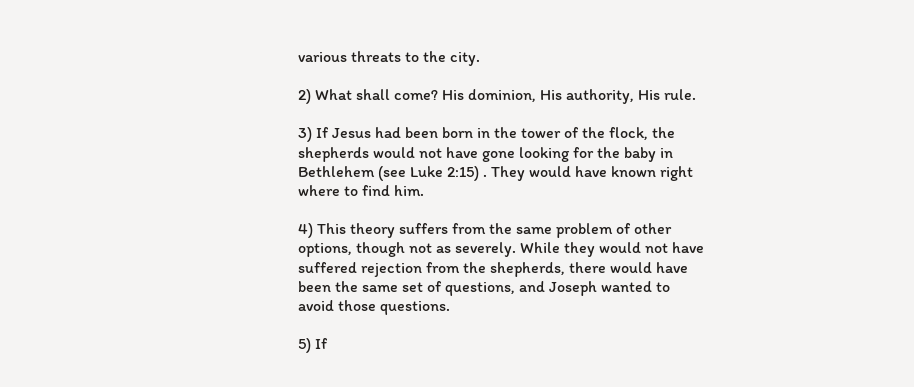various threats to the city.

2) What shall come? His dominion, His authority, His rule.

3) If Jesus had been born in the tower of the flock, the shepherds would not have gone looking for the baby in Bethlehem (see Luke 2:15) . They would have known right where to find him.

4) This theory suffers from the same problem of other options, though not as severely. While they would not have suffered rejection from the shepherds, there would have been the same set of questions, and Joseph wanted to avoid those questions.

5) If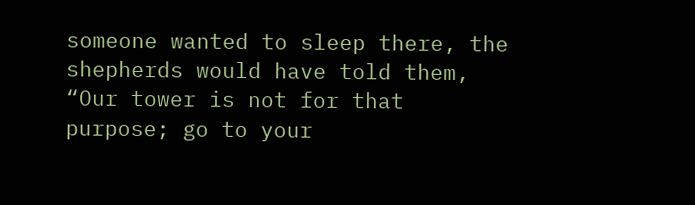someone wanted to sleep there, the shepherds would have told them, “Our tower is not for that purpose; go to your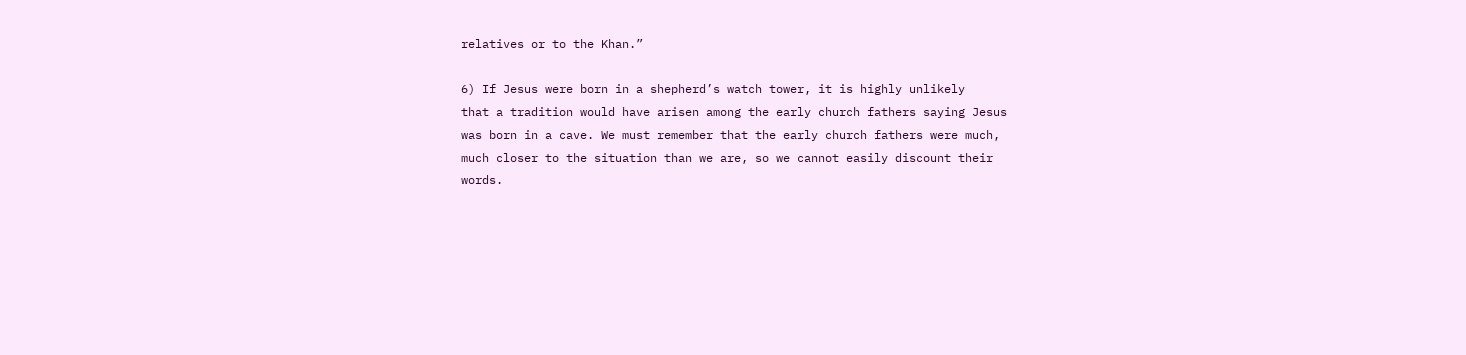relatives or to the Khan.”

6) If Jesus were born in a shepherd’s watch tower, it is highly unlikely
that a tradition would have arisen among the early church fathers saying Jesus
was born in a cave. We must remember that the early church fathers were much,
much closer to the situation than we are, so we cannot easily discount their
words.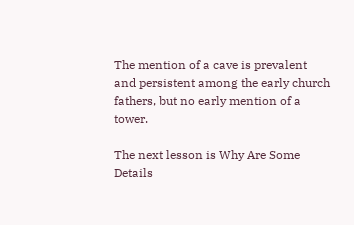The mention of a cave is prevalent and persistent among the early church
fathers, but no early mention of a tower.

The next lesson is Why Are Some Details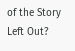of the Story Left Out?